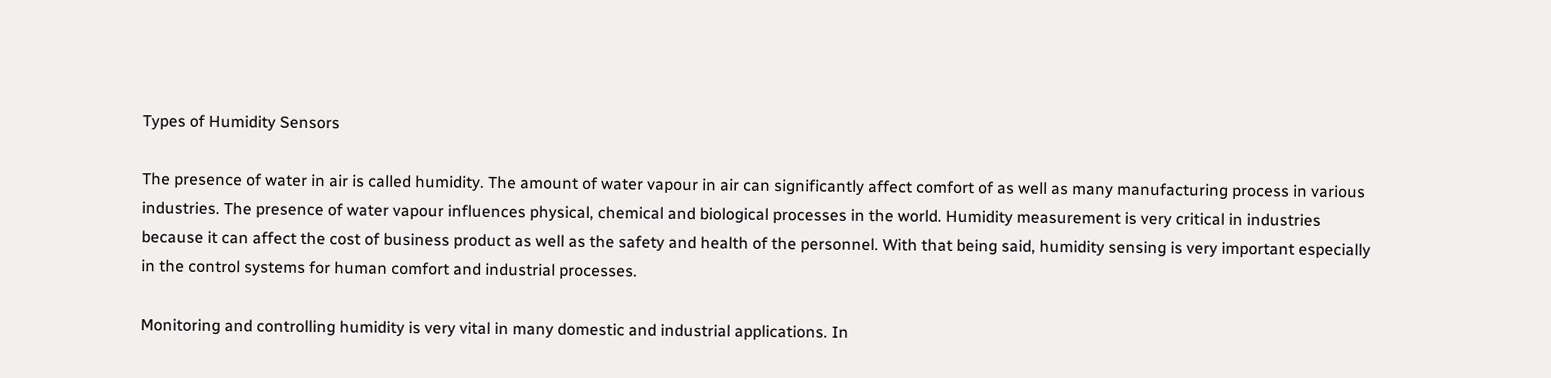Types of Humidity Sensors

The presence of water in air is called humidity. The amount of water vapour in air can significantly affect comfort of as well as many manufacturing process in various industries. The presence of water vapour influences physical, chemical and biological processes in the world. Humidity measurement is very critical in industries because it can affect the cost of business product as well as the safety and health of the personnel. With that being said, humidity sensing is very important especially in the control systems for human comfort and industrial processes.

Monitoring and controlling humidity is very vital in many domestic and industrial applications. In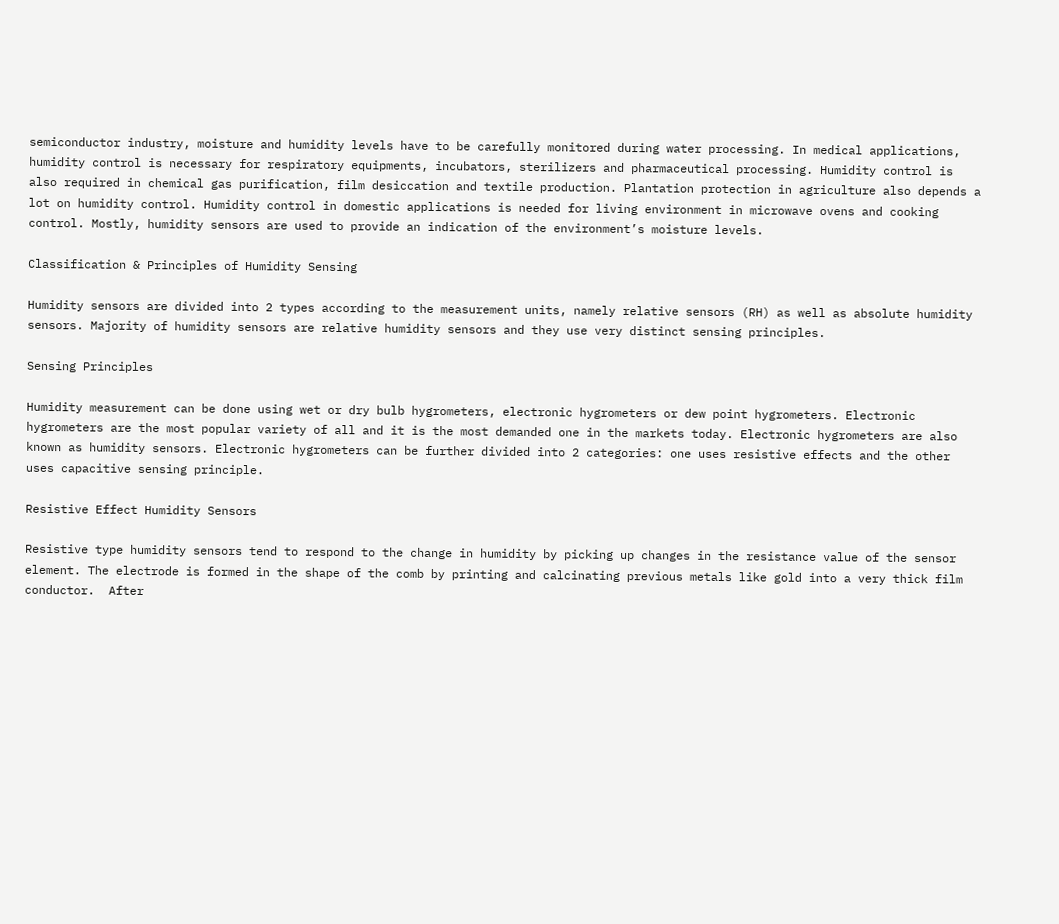semiconductor industry, moisture and humidity levels have to be carefully monitored during water processing. In medical applications, humidity control is necessary for respiratory equipments, incubators, sterilizers and pharmaceutical processing. Humidity control is also required in chemical gas purification, film desiccation and textile production. Plantation protection in agriculture also depends a lot on humidity control. Humidity control in domestic applications is needed for living environment in microwave ovens and cooking control. Mostly, humidity sensors are used to provide an indication of the environment’s moisture levels.

Classification & Principles of Humidity Sensing

Humidity sensors are divided into 2 types according to the measurement units, namely relative sensors (RH) as well as absolute humidity sensors. Majority of humidity sensors are relative humidity sensors and they use very distinct sensing principles.

Sensing Principles

Humidity measurement can be done using wet or dry bulb hygrometers, electronic hygrometers or dew point hygrometers. Electronic hygrometers are the most popular variety of all and it is the most demanded one in the markets today. Electronic hygrometers are also known as humidity sensors. Electronic hygrometers can be further divided into 2 categories: one uses resistive effects and the other uses capacitive sensing principle.

Resistive Effect Humidity Sensors

Resistive type humidity sensors tend to respond to the change in humidity by picking up changes in the resistance value of the sensor element. The electrode is formed in the shape of the comb by printing and calcinating previous metals like gold into a very thick film conductor.  After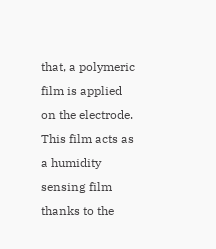that, a polymeric film is applied on the electrode. This film acts as a humidity sensing film thanks to the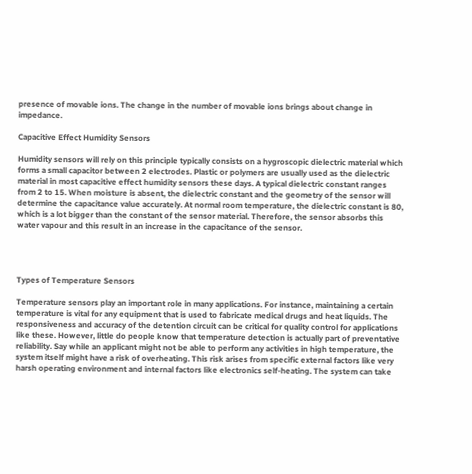presence of movable ions. The change in the number of movable ions brings about change in impedance.

Capacitive Effect Humidity Sensors

Humidity sensors will rely on this principle typically consists on a hygroscopic dielectric material which forms a small capacitor between 2 electrodes. Plastic or polymers are usually used as the dielectric material in most capacitive effect humidity sensors these days. A typical dielectric constant ranges from 2 to 15. When moisture is absent, the dielectric constant and the geometry of the sensor will determine the capacitance value accurately. At normal room temperature, the dielectric constant is 80, which is a lot bigger than the constant of the sensor material. Therefore, the sensor absorbs this water vapour and this result in an increase in the capacitance of the sensor.




Types of Temperature Sensors

Temperature sensors play an important role in many applications. For instance, maintaining a certain temperature is vital for any equipment that is used to fabricate medical drugs and heat liquids. The responsiveness and accuracy of the detention circuit can be critical for quality control for applications like these. However, little do people know that temperature detection is actually part of preventative reliability. Say while an applicant might not be able to perform any activities in high temperature, the system itself might have a risk of overheating. This risk arises from specific external factors like very harsh operating environment and internal factors like electronics self-heating. The system can take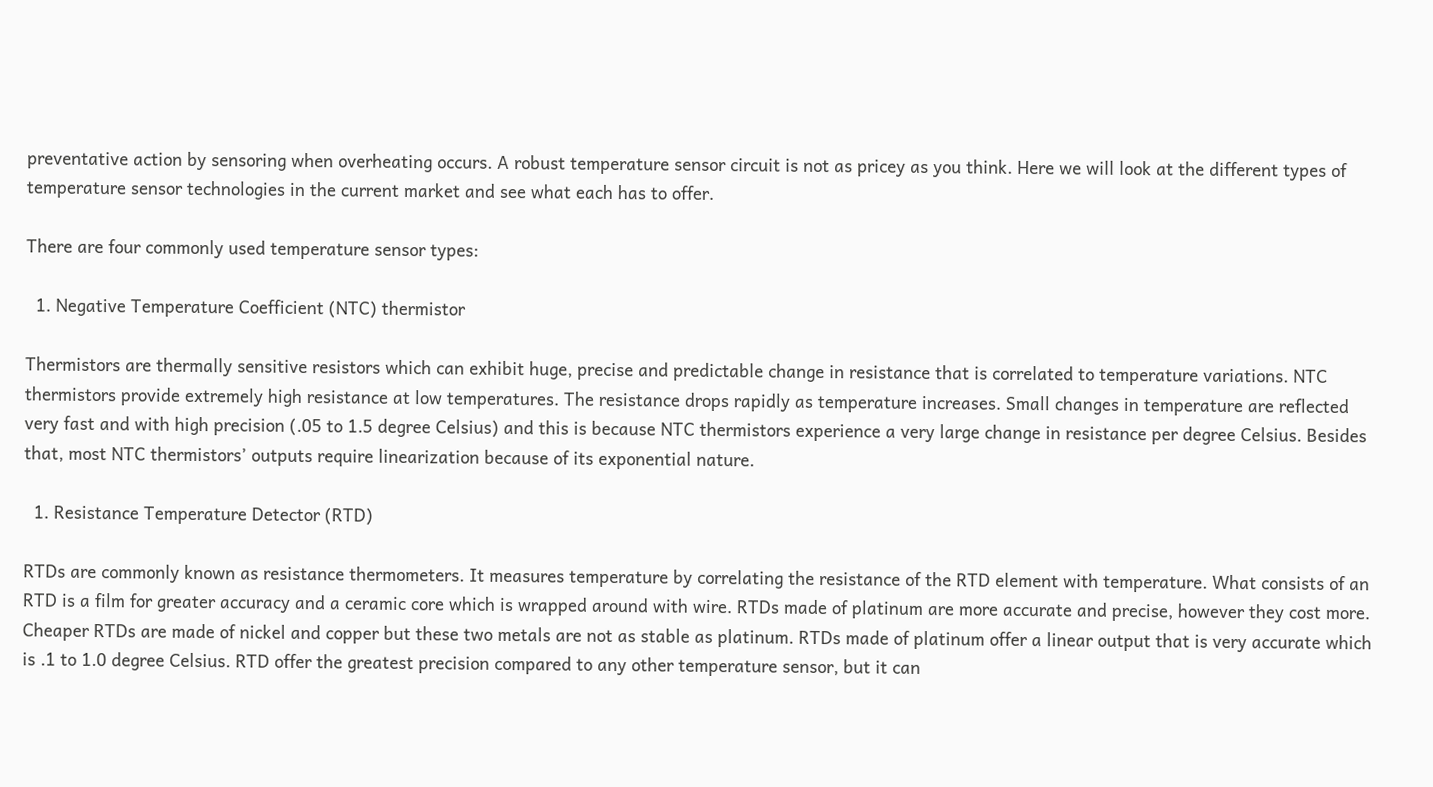preventative action by sensoring when overheating occurs. A robust temperature sensor circuit is not as pricey as you think. Here we will look at the different types of temperature sensor technologies in the current market and see what each has to offer.

There are four commonly used temperature sensor types:

  1. Negative Temperature Coefficient (NTC) thermistor

Thermistors are thermally sensitive resistors which can exhibit huge, precise and predictable change in resistance that is correlated to temperature variations. NTC thermistors provide extremely high resistance at low temperatures. The resistance drops rapidly as temperature increases. Small changes in temperature are reflected very fast and with high precision (.05 to 1.5 degree Celsius) and this is because NTC thermistors experience a very large change in resistance per degree Celsius. Besides that, most NTC thermistors’ outputs require linearization because of its exponential nature.

  1. Resistance Temperature Detector (RTD)

RTDs are commonly known as resistance thermometers. It measures temperature by correlating the resistance of the RTD element with temperature. What consists of an RTD is a film for greater accuracy and a ceramic core which is wrapped around with wire. RTDs made of platinum are more accurate and precise, however they cost more. Cheaper RTDs are made of nickel and copper but these two metals are not as stable as platinum. RTDs made of platinum offer a linear output that is very accurate which is .1 to 1.0 degree Celsius. RTD offer the greatest precision compared to any other temperature sensor, but it can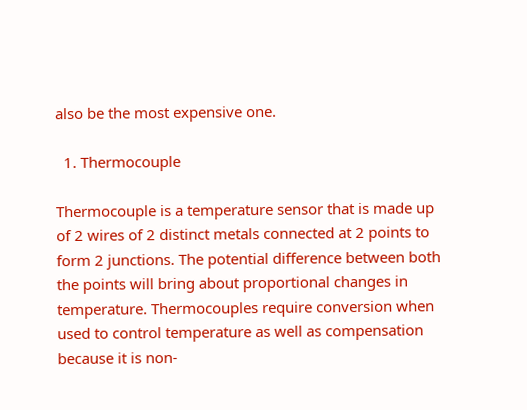also be the most expensive one.

  1. Thermocouple

Thermocouple is a temperature sensor that is made up of 2 wires of 2 distinct metals connected at 2 points to form 2 junctions. The potential difference between both the points will bring about proportional changes in temperature. Thermocouples require conversion when used to control temperature as well as compensation because it is non-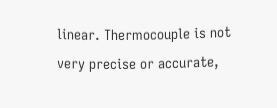linear. Thermocouple is not very precise or accurate,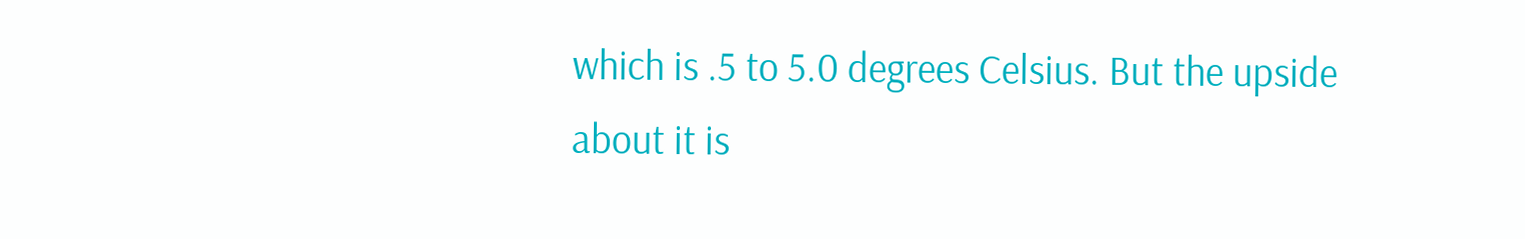which is .5 to 5.0 degrees Celsius. But the upside about it is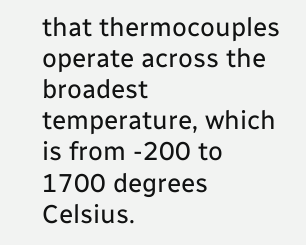that thermocouples operate across the broadest temperature, which is from -200 to 1700 degrees Celsius.